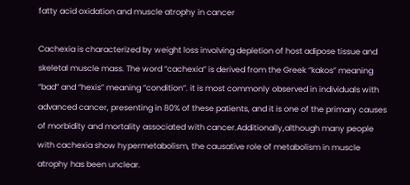fatty acid oxidation and muscle atrophy in cancer

Cachexia is characterized by weight loss involving depletion of host adipose tissue and skeletal muscle mass. The word “cachexia” is derived from the Greek “kakos” meaning “bad” and “hexis” meaning “condition”. it is most commonly observed in individuals with advanced cancer, presenting in 80% of these patients, and it is one of the primary causes of morbidity and mortality associated with cancer.Additionally,although many people with cachexia show hypermetabolism, the causative role of metabolism in muscle atrophy has been unclear.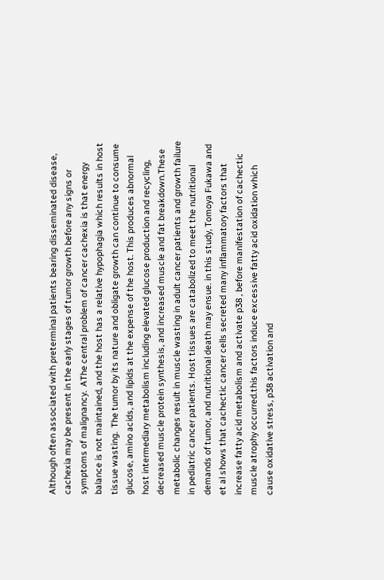Although often associated with preterminal patients bearing disseminated disease, cachexia may be present in the early stages of tumor growth before any signs or symptoms of malignancy.  AThe central problem of cancer cachexia is that energy balance is not maintained, and the host has a relative hypophagia which results in host tissue wasting.  The tumor by its nature and obligate growth can continue to consume glucose, amino acids, and lipids at the expense of the host. This produces abnormal host intermediary metabolism including elevated glucose production and recycling, decreased muscle protein synthesis, and increased muscle and fat breakdown.These metabolic changes result in muscle wasting in adult cancer patients and growth failure in pediatric cancer patients. Host tissues are catabolized to meet the nutritional demands of tumor, and nutritional death may ensue. in this study, Tomoya Fukawa and et al shows that cachectic cancer cells secreted many inflammatory factors that increase fatty acid metabolism and activate p38 , before manifestation of cachectic muscle atrophy occurred.this factors induce excessive fatty acid oxidation which cause oxidative stress, p38 activation and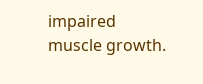impaired muscle growth.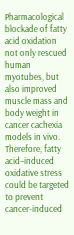Pharmacological blockade of fatty acid oxidation not only rescued human myotubes, but also improved muscle mass and body weight in cancer cachexia models in vivo. Therefore, fatty acid–induced oxidative stress could be targeted to prevent cancer-induced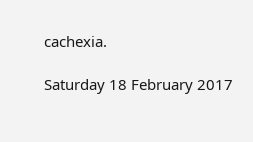cachexia.

Saturday 18 February 2017